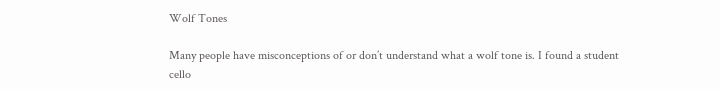Wolf Tones

Many people have misconceptions of or don’t understand what a wolf tone is. I found a student cello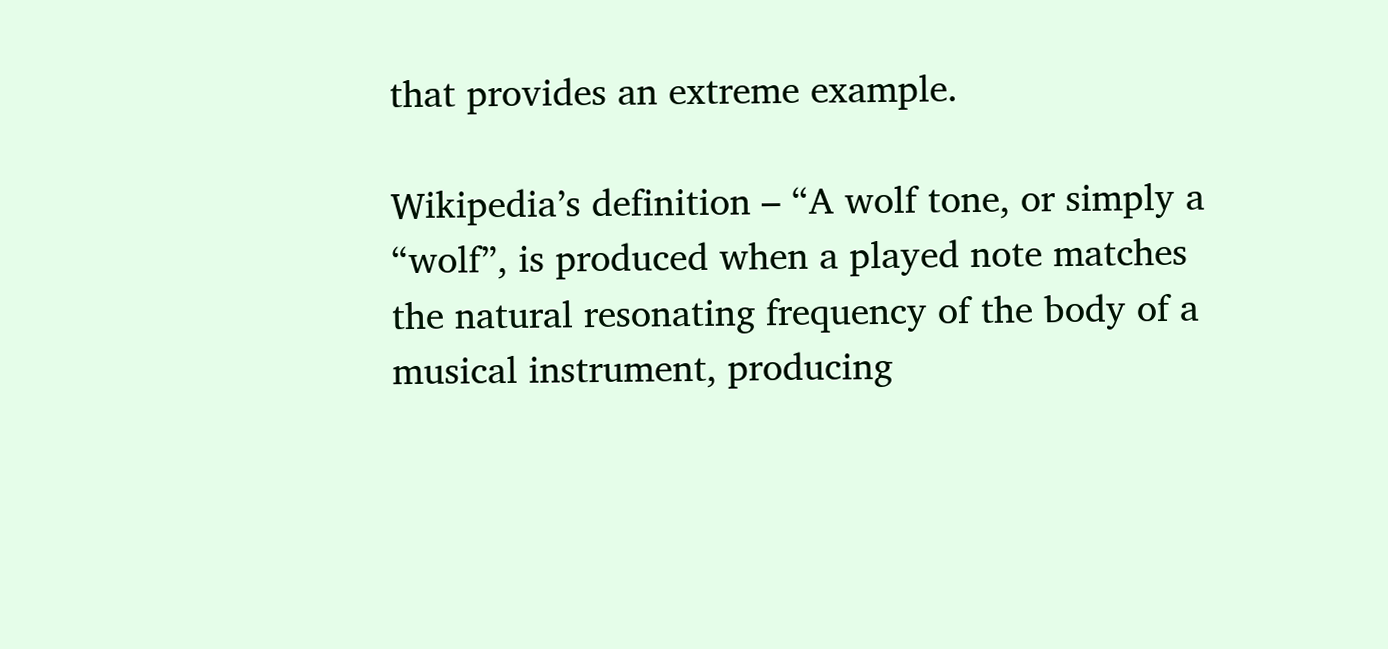that provides an extreme example.

Wikipedia’s definition – “A wolf tone, or simply a “wolf”, is produced when a played note matches the natural resonating frequency of the body of a musical instrument, producing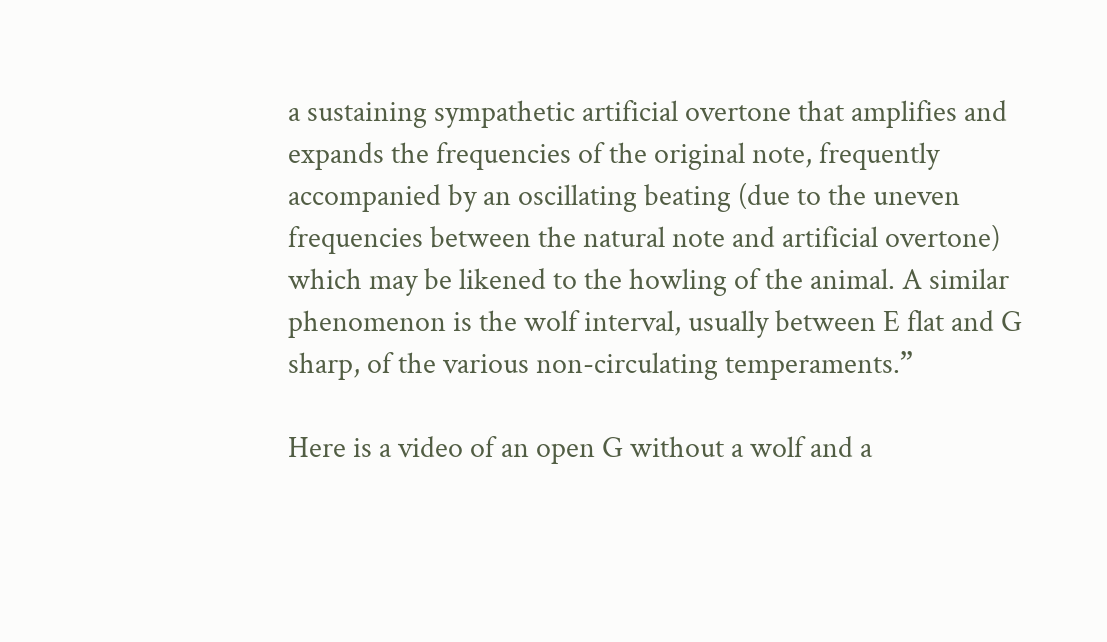a sustaining sympathetic artificial overtone that amplifies and expands the frequencies of the original note, frequently accompanied by an oscillating beating (due to the uneven frequencies between the natural note and artificial overtone) which may be likened to the howling of the animal. A similar phenomenon is the wolf interval, usually between E flat and G sharp, of the various non-circulating temperaments.”

Here is a video of an open G without a wolf and a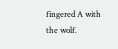fingered A with the wolf.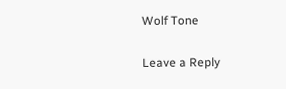Wolf Tone

Leave a Reply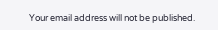Your email address will not be published.